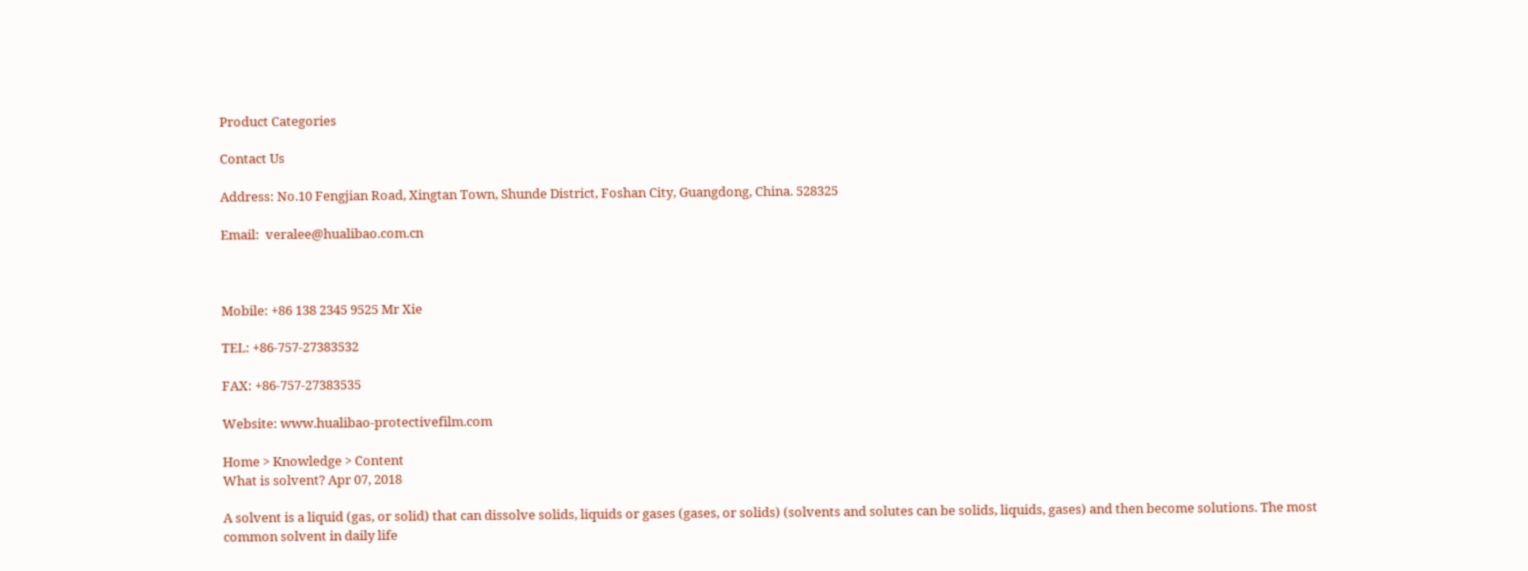Product Categories

Contact Us

Address: No.10 Fengjian Road, Xingtan Town, Shunde District, Foshan City, Guangdong, China. 528325

Email:  veralee@hualibao.com.cn



Mobile: +86 138 2345 9525 Mr Xie

TEL: +86-757-27383532

FAX: +86-757-27383535

Website: www.hualibao-protectivefilm.com

Home > Knowledge > Content
What is solvent? Apr 07, 2018

A solvent is a liquid (gas, or solid) that can dissolve solids, liquids or gases (gases, or solids) (solvents and solutes can be solids, liquids, gases) and then become solutions. The most common solvent in daily life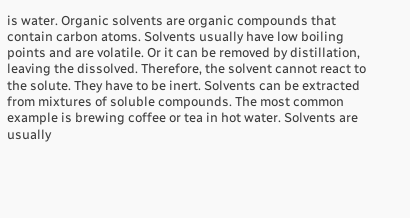is water. Organic solvents are organic compounds that contain carbon atoms. Solvents usually have low boiling points and are volatile. Or it can be removed by distillation, leaving the dissolved. Therefore, the solvent cannot react to the solute. They have to be inert. Solvents can be extracted from mixtures of soluble compounds. The most common example is brewing coffee or tea in hot water. Solvents are usually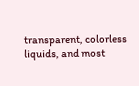transparent, colorless liquids, and most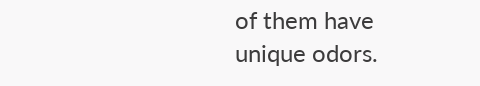of them have unique odors.